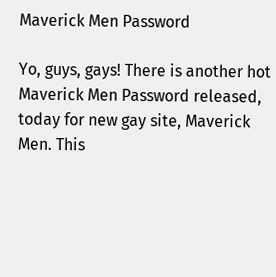Maverick Men Password

Yo, guys, gays! There is another hot Maverick Men Password released, today for new gay site, Maverick Men. This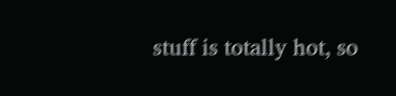stuff is totally hot, so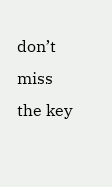don’t miss the key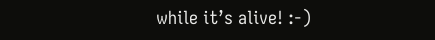while it’s alive! :-)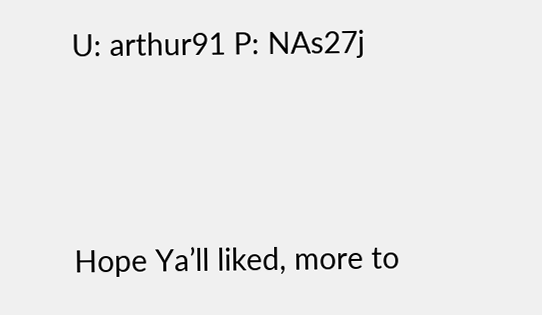U: arthur91 P: NAs27j



Hope Ya’ll liked, more to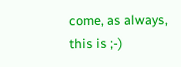come, as always, this is ;-)